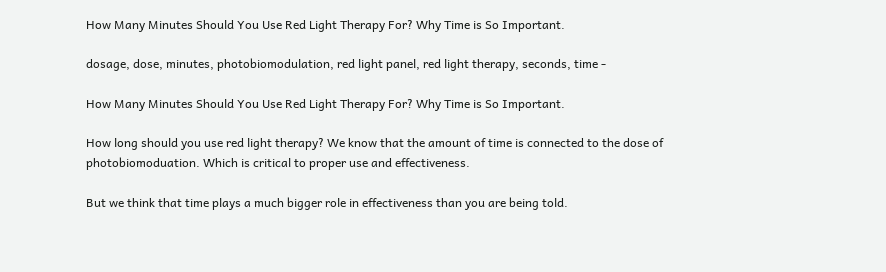How Many Minutes Should You Use Red Light Therapy For? Why Time is So Important.

dosage, dose, minutes, photobiomodulation, red light panel, red light therapy, seconds, time -

How Many Minutes Should You Use Red Light Therapy For? Why Time is So Important.

How long should you use red light therapy? We know that the amount of time is connected to the dose of photobiomoduation. Which is critical to proper use and effectiveness.

But we think that time plays a much bigger role in effectiveness than you are being told.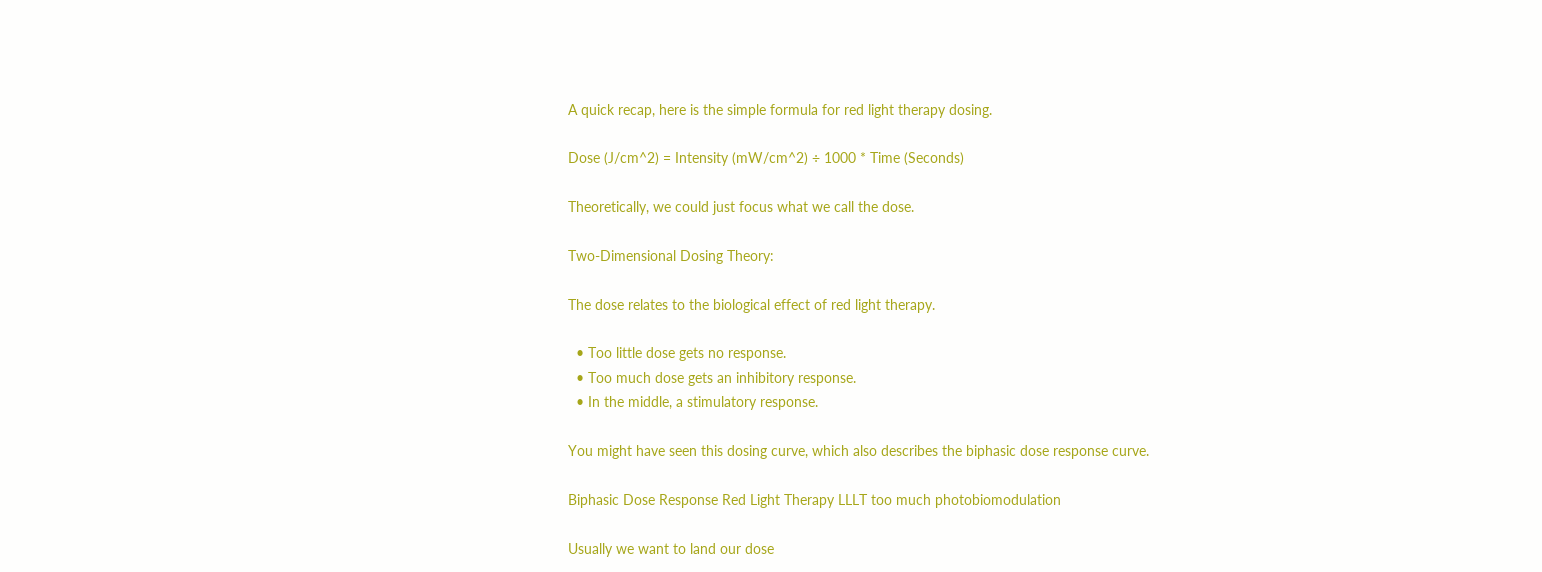A quick recap, here is the simple formula for red light therapy dosing.

Dose (J/cm^2) = Intensity (mW/cm^2) ÷ 1000 * Time (Seconds)

Theoretically, we could just focus what we call the dose.

Two-Dimensional Dosing Theory:

The dose relates to the biological effect of red light therapy.

  • Too little dose gets no response.
  • Too much dose gets an inhibitory response.
  • In the middle, a stimulatory response.

You might have seen this dosing curve, which also describes the biphasic dose response curve.

Biphasic Dose Response Red Light Therapy LLLT too much photobiomodulation

Usually we want to land our dose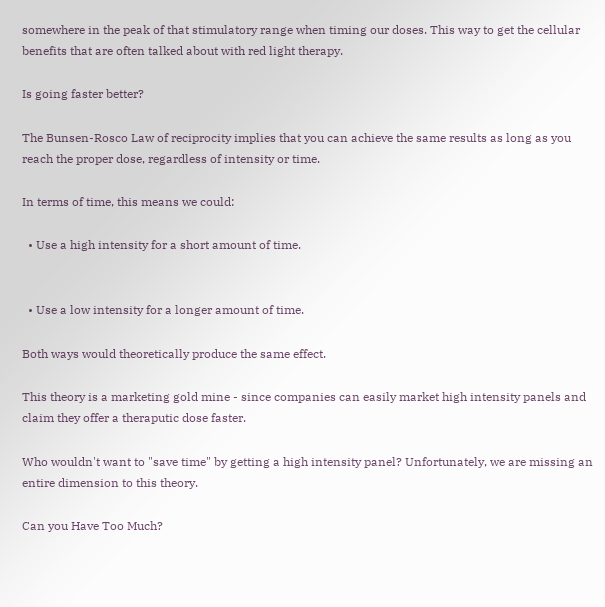somewhere in the peak of that stimulatory range when timing our doses. This way to get the cellular benefits that are often talked about with red light therapy.

Is going faster better?

The Bunsen-Rosco Law of reciprocity implies that you can achieve the same results as long as you reach the proper dose, regardless of intensity or time.

In terms of time, this means we could:

  • Use a high intensity for a short amount of time.


  • Use a low intensity for a longer amount of time.

Both ways would theoretically produce the same effect.

This theory is a marketing gold mine - since companies can easily market high intensity panels and claim they offer a theraputic dose faster.

Who wouldn't want to "save time" by getting a high intensity panel? Unfortunately, we are missing an entire dimension to this theory.

Can you Have Too Much?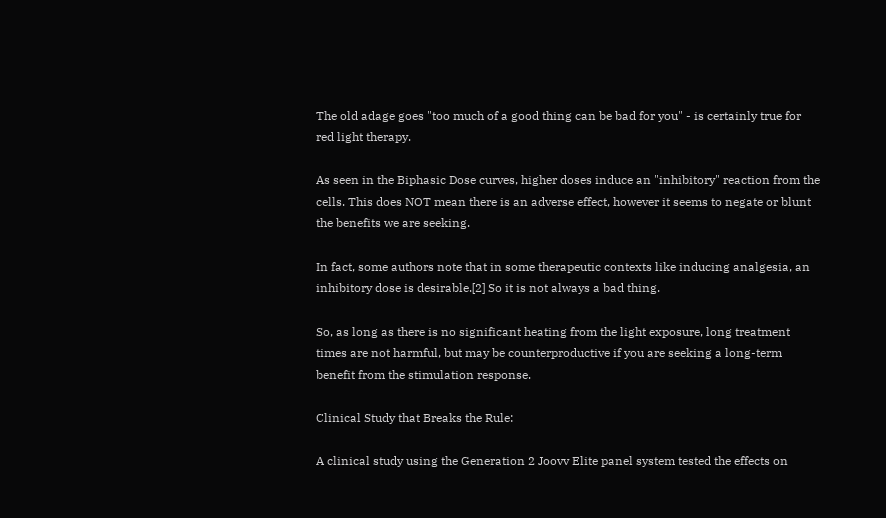The old adage goes "too much of a good thing can be bad for you" - is certainly true for red light therapy.

As seen in the Biphasic Dose curves, higher doses induce an "inhibitory" reaction from the cells. This does NOT mean there is an adverse effect, however it seems to negate or blunt the benefits we are seeking.

In fact, some authors note that in some therapeutic contexts like inducing analgesia, an inhibitory dose is desirable.[2] So it is not always a bad thing.

So, as long as there is no significant heating from the light exposure, long treatment times are not harmful, but may be counterproductive if you are seeking a long-term benefit from the stimulation response.

Clinical Study that Breaks the Rule:

A clinical study using the Generation 2 Joovv Elite panel system tested the effects on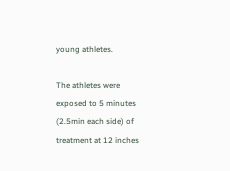young athletes.

The athletes were exposed to 5 minutes (2.5min each side) of treatment at 12 inches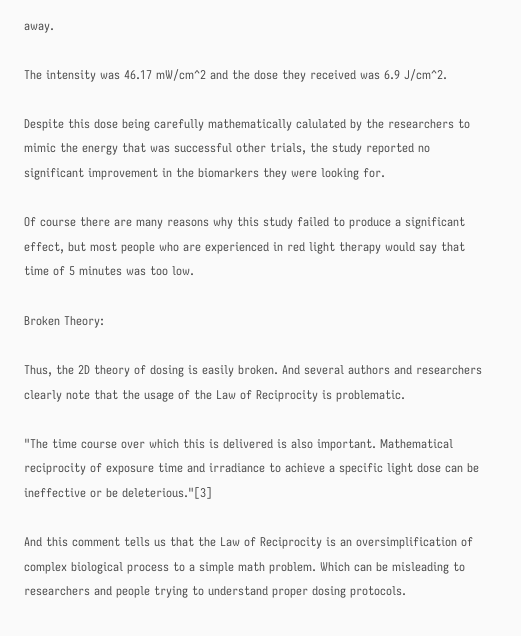away.

The intensity was 46.17 mW/cm^2 and the dose they received was 6.9 J/cm^2.

Despite this dose being carefully mathematically calulated by the researchers to mimic the energy that was successful other trials, the study reported no significant improvement in the biomarkers they were looking for.

Of course there are many reasons why this study failed to produce a significant effect, but most people who are experienced in red light therapy would say that time of 5 minutes was too low.

Broken Theory:

Thus, the 2D theory of dosing is easily broken. And several authors and researchers clearly note that the usage of the Law of Reciprocity is problematic.

"The time course over which this is delivered is also important. Mathematical reciprocity of exposure time and irradiance to achieve a specific light dose can be ineffective or be deleterious."[3]

And this comment tells us that the Law of Reciprocity is an oversimplification of complex biological process to a simple math problem. Which can be misleading to researchers and people trying to understand proper dosing protocols.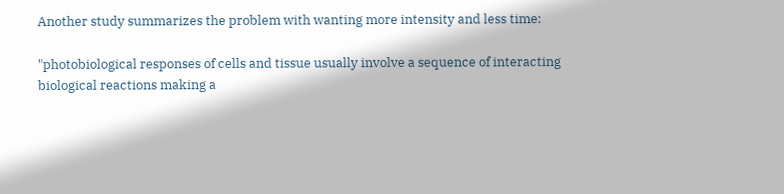Another study summarizes the problem with wanting more intensity and less time:

"photobiological responses of cells and tissue usually involve a sequence of interacting biological reactions making a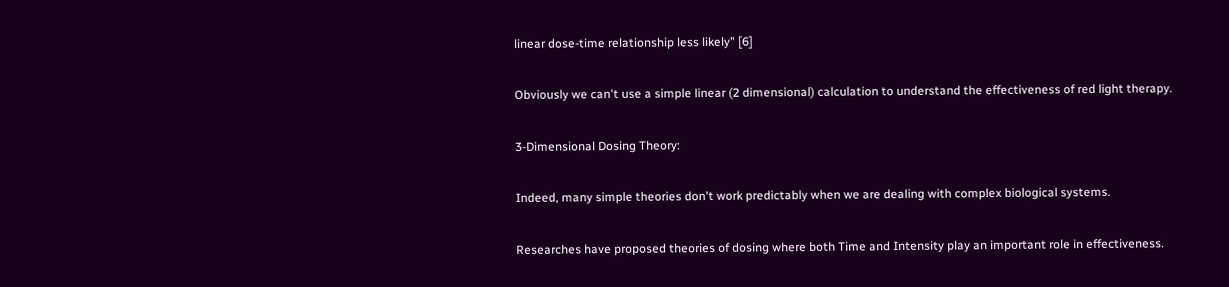linear dose-time relationship less likely" [6]

Obviously we can't use a simple linear (2 dimensional) calculation to understand the effectiveness of red light therapy.

3-Dimensional Dosing Theory:

Indeed, many simple theories don't work predictably when we are dealing with complex biological systems.

Researches have proposed theories of dosing where both Time and Intensity play an important role in effectiveness.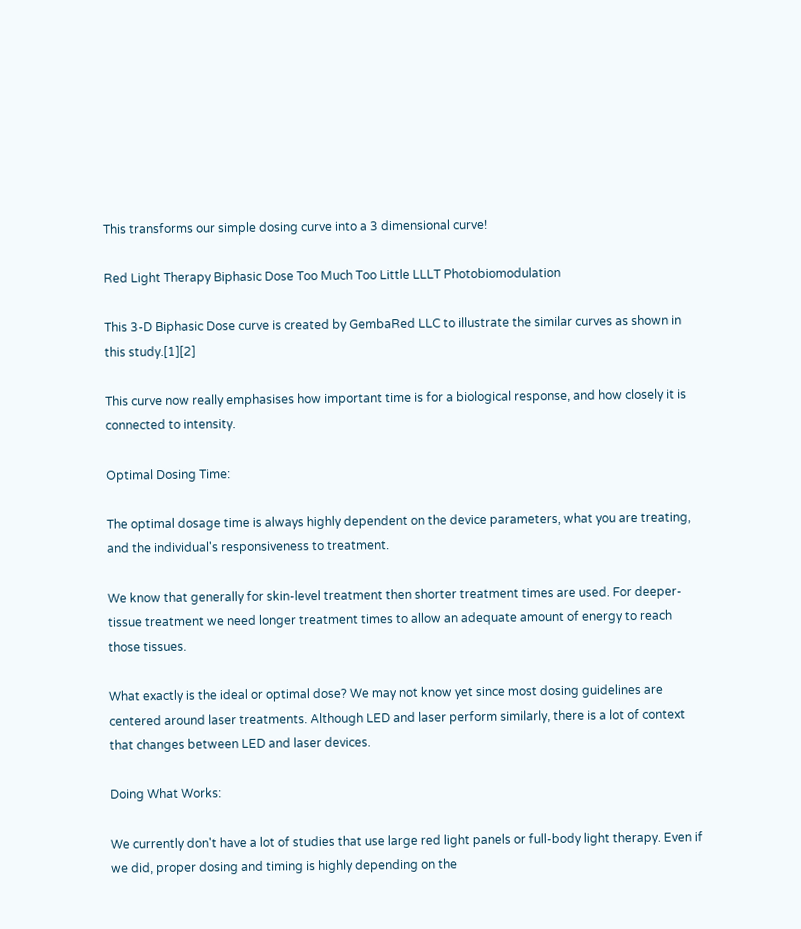This transforms our simple dosing curve into a 3 dimensional curve!

Red Light Therapy Biphasic Dose Too Much Too Little LLLT Photobiomodulation

This 3-D Biphasic Dose curve is created by GembaRed LLC to illustrate the similar curves as shown in this study.[1][2]

This curve now really emphasises how important time is for a biological response, and how closely it is connected to intensity.

Optimal Dosing Time:

The optimal dosage time is always highly dependent on the device parameters, what you are treating, and the individual's responsiveness to treatment.

We know that generally for skin-level treatment then shorter treatment times are used. For deeper-tissue treatment we need longer treatment times to allow an adequate amount of energy to reach those tissues.

What exactly is the ideal or optimal dose? We may not know yet since most dosing guidelines are centered around laser treatments. Although LED and laser perform similarly, there is a lot of context that changes between LED and laser devices.

Doing What Works:

We currently don't have a lot of studies that use large red light panels or full-body light therapy. Even if we did, proper dosing and timing is highly depending on the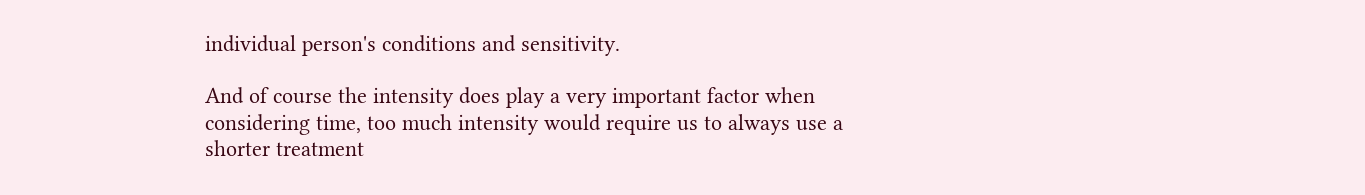individual person's conditions and sensitivity.

And of course the intensity does play a very important factor when considering time, too much intensity would require us to always use a shorter treatment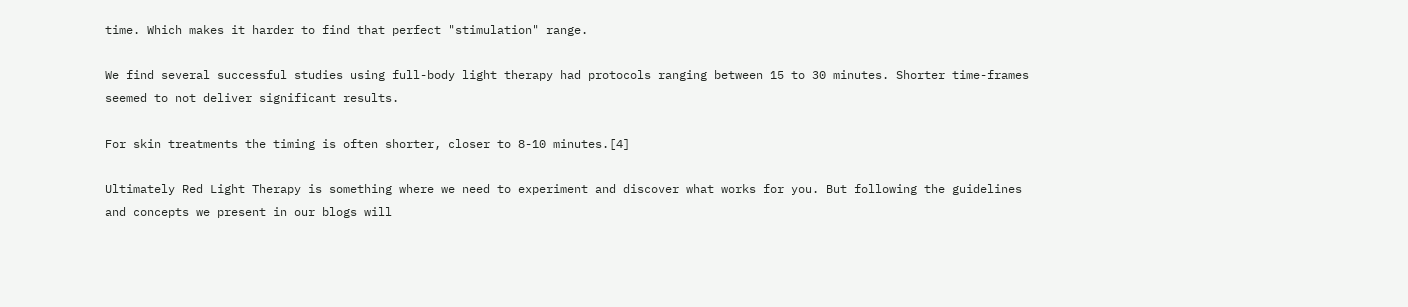time. Which makes it harder to find that perfect "stimulation" range.

We find several successful studies using full-body light therapy had protocols ranging between 15 to 30 minutes. Shorter time-frames seemed to not deliver significant results.

For skin treatments the timing is often shorter, closer to 8-10 minutes.[4]

Ultimately Red Light Therapy is something where we need to experiment and discover what works for you. But following the guidelines and concepts we present in our blogs will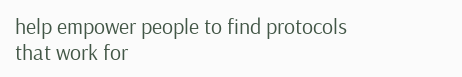help empower people to find protocols that work for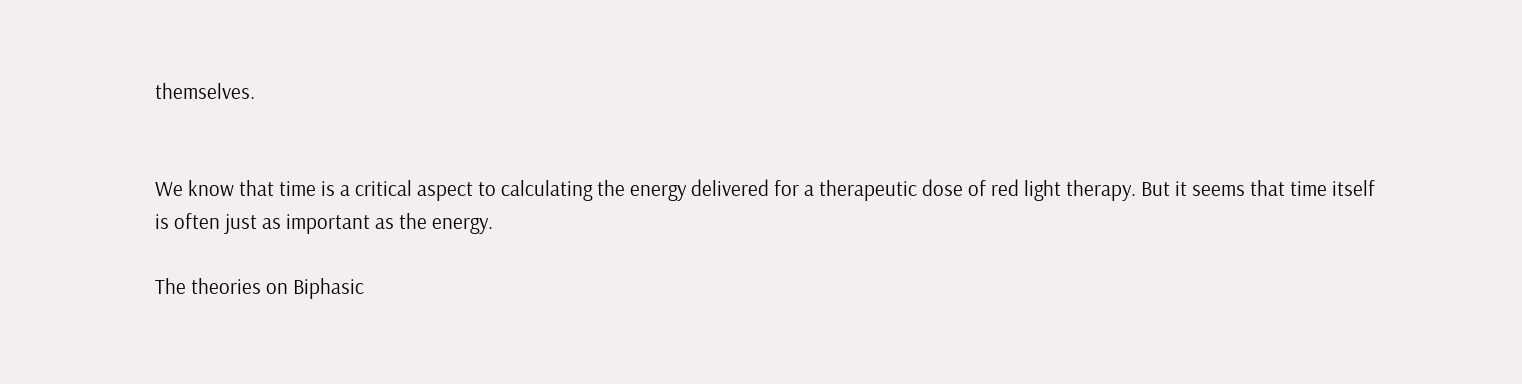themselves.


We know that time is a critical aspect to calculating the energy delivered for a therapeutic dose of red light therapy. But it seems that time itself is often just as important as the energy.

The theories on Biphasic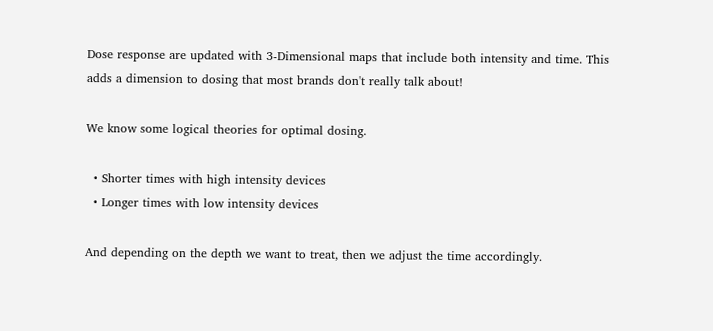Dose response are updated with 3-Dimensional maps that include both intensity and time. This adds a dimension to dosing that most brands don't really talk about!

We know some logical theories for optimal dosing.

  • Shorter times with high intensity devices
  • Longer times with low intensity devices

And depending on the depth we want to treat, then we adjust the time accordingly.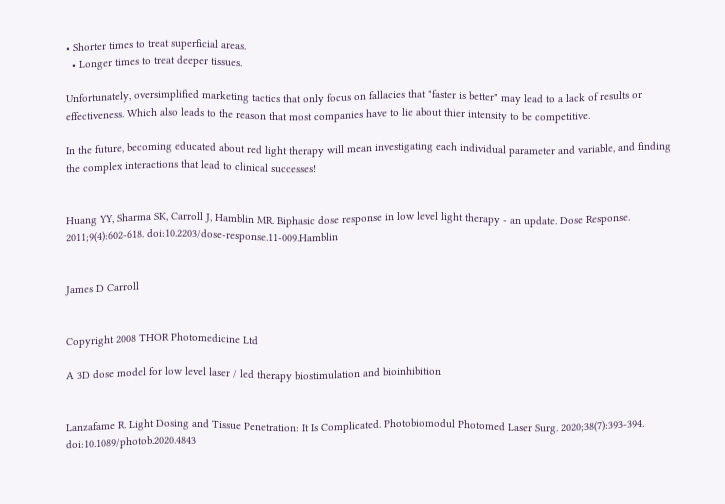• Shorter times to treat superficial areas.
  • Longer times to treat deeper tissues.

Unfortunately, oversimplified marketing tactics that only focus on fallacies that "faster is better" may lead to a lack of results or effectiveness. Which also leads to the reason that most companies have to lie about thier intensity to be competitive.

In the future, becoming educated about red light therapy will mean investigating each individual parameter and variable, and finding the complex interactions that lead to clinical successes!


Huang YY, Sharma SK, Carroll J, Hamblin MR. Biphasic dose response in low level light therapy - an update. Dose Response. 2011;9(4):602-618. doi:10.2203/dose-response.11-009.Hamblin


James D Carroll


Copyright 2008 THOR Photomedicine Ltd

A 3D dose model for low level laser / led therapy biostimulation and bioinhibition


Lanzafame R. Light Dosing and Tissue Penetration: It Is Complicated. Photobiomodul Photomed Laser Surg. 2020;38(7):393-394. doi:10.1089/photob.2020.4843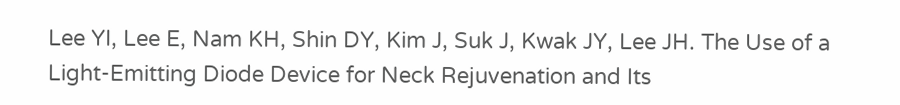Lee YI, Lee E, Nam KH, Shin DY, Kim J, Suk J, Kwak JY, Lee JH. The Use of a Light-Emitting Diode Device for Neck Rejuvenation and Its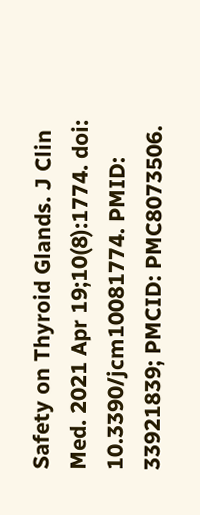Safety on Thyroid Glands. J Clin Med. 2021 Apr 19;10(8):1774. doi: 10.3390/jcm10081774. PMID: 33921839; PMCID: PMC8073506.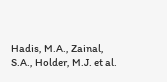Hadis, M.A., Zainal, S.A., Holder, M.J. et al.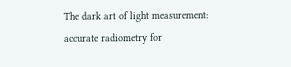The dark art of light measurement: accurate radiometry for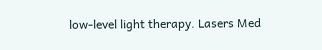low-level light therapy. Lasers Med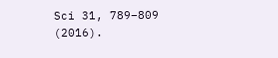Sci 31, 789–809 (2016).